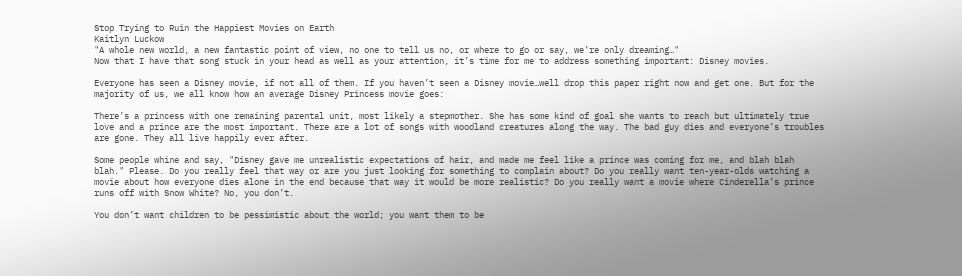Stop Trying to Ruin the Happiest Movies on Earth
Kaitlyn Luckow
"A whole new world, a new fantastic point of view, no one to tell us no, or where to go or say, we’re only dreaming…"
Now that I have that song stuck in your head as well as your attention, it’s time for me to address something important: Disney movies.

Everyone has seen a Disney movie, if not all of them. If you haven’t seen a Disney movie…well drop this paper right now and get one. But for the majority of us, we all know how an average Disney Princess movie goes:

There’s a princess with one remaining parental unit, most likely a stepmother. She has some kind of goal she wants to reach but ultimately true love and a prince are the most important. There are a lot of songs with woodland creatures along the way. The bad guy dies and everyone’s troubles are gone. They all live happily ever after.

Some people whine and say, "Disney gave me unrealistic expectations of hair, and made me feel like a prince was coming for me, and blah blah blah." Please. Do you really feel that way or are you just looking for something to complain about? Do you really want ten-year-olds watching a movie about how everyone dies alone in the end because that way it would be more realistic? Do you really want a movie where Cinderella’s prince runs off with Snow White? No, you don’t.

You don’t want children to be pessimistic about the world; you want them to be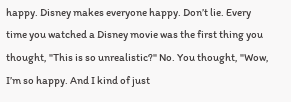happy. Disney makes everyone happy. Don’t lie. Every time you watched a Disney movie was the first thing you thought, "This is so unrealistic?" No. You thought, "Wow, I’m so happy. And I kind of just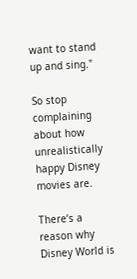want to stand up and sing."

So stop complaining about how unrealistically happy Disney movies are.

There’s a reason why Disney World is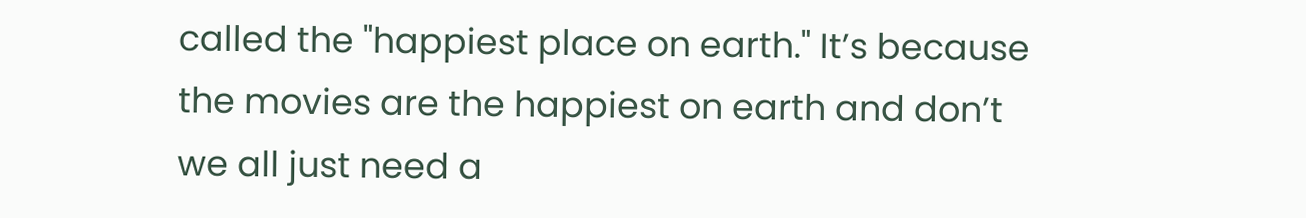called the "happiest place on earth." It’s because the movies are the happiest on earth and don’t we all just need a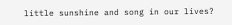little sunshine and song in our lives?